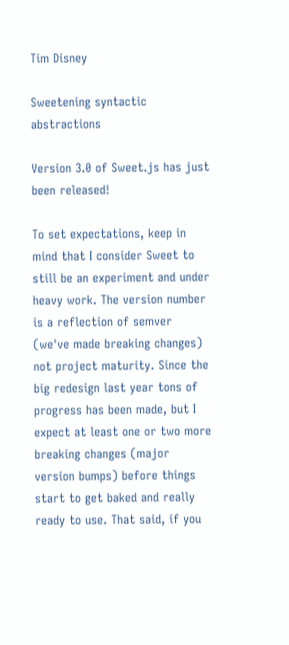Tim Disney

Sweetening syntactic abstractions

Version 3.0 of Sweet.js has just been released!

To set expectations, keep in mind that I consider Sweet to still be an experiment and under heavy work. The version number is a reflection of semver (we've made breaking changes) not project maturity. Since the big redesign last year tons of progress has been made, but I expect at least one or two more breaking changes (major version bumps) before things start to get baked and really ready to use. That said, if you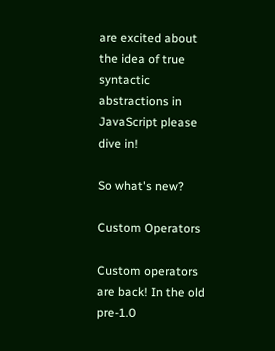are excited about the idea of true syntactic abstractions in JavaScript please dive in!

So what's new?

Custom Operators

Custom operators are back! In the old pre-1.0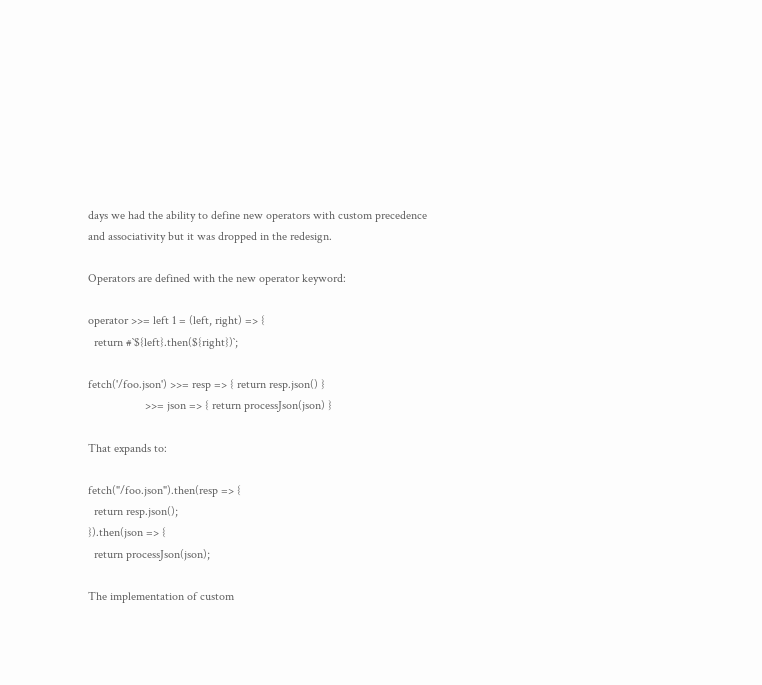days we had the ability to define new operators with custom precedence and associativity but it was dropped in the redesign.

Operators are defined with the new operator keyword:

operator >>= left 1 = (left, right) => {
  return #`${left}.then(${right})`;

fetch('/foo.json') >>= resp => { return resp.json() }
                   >>= json => { return processJson(json) }

That expands to:

fetch("/foo.json").then(resp => {
  return resp.json();
}).then(json => {
  return processJson(json);

The implementation of custom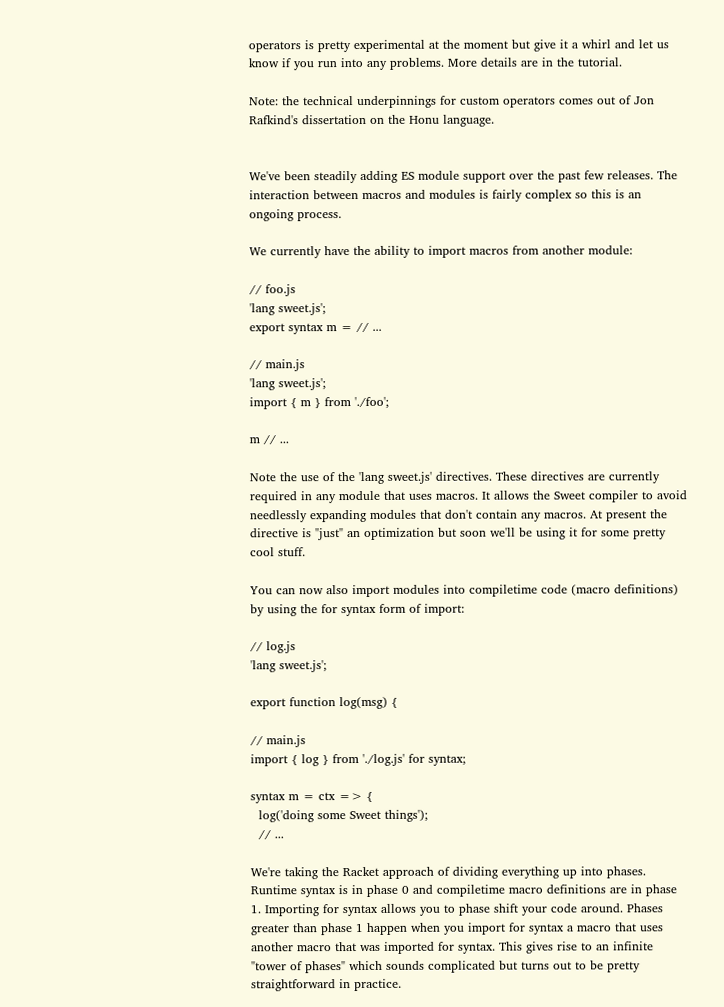operators is pretty experimental at the moment but give it a whirl and let us know if you run into any problems. More details are in the tutorial.

Note: the technical underpinnings for custom operators comes out of Jon Rafkind's dissertation on the Honu language.


We've been steadily adding ES module support over the past few releases. The interaction between macros and modules is fairly complex so this is an ongoing process.

We currently have the ability to import macros from another module:

// foo.js
'lang sweet.js';
export syntax m = // ...

// main.js
'lang sweet.js';
import { m } from './foo';

m // ...

Note the use of the 'lang sweet.js' directives. These directives are currently required in any module that uses macros. It allows the Sweet compiler to avoid needlessly expanding modules that don't contain any macros. At present the directive is "just" an optimization but soon we'll be using it for some pretty cool stuff.

You can now also import modules into compiletime code (macro definitions) by using the for syntax form of import:

// log.js
'lang sweet.js';

export function log(msg) {

// main.js
import { log } from './log.js' for syntax;

syntax m = ctx => {
  log('doing some Sweet things');
  // ...

We're taking the Racket approach of dividing everything up into phases. Runtime syntax is in phase 0 and compiletime macro definitions are in phase 1. Importing for syntax allows you to phase shift your code around. Phases greater than phase 1 happen when you import for syntax a macro that uses another macro that was imported for syntax. This gives rise to an infinite "tower of phases" which sounds complicated but turns out to be pretty straightforward in practice.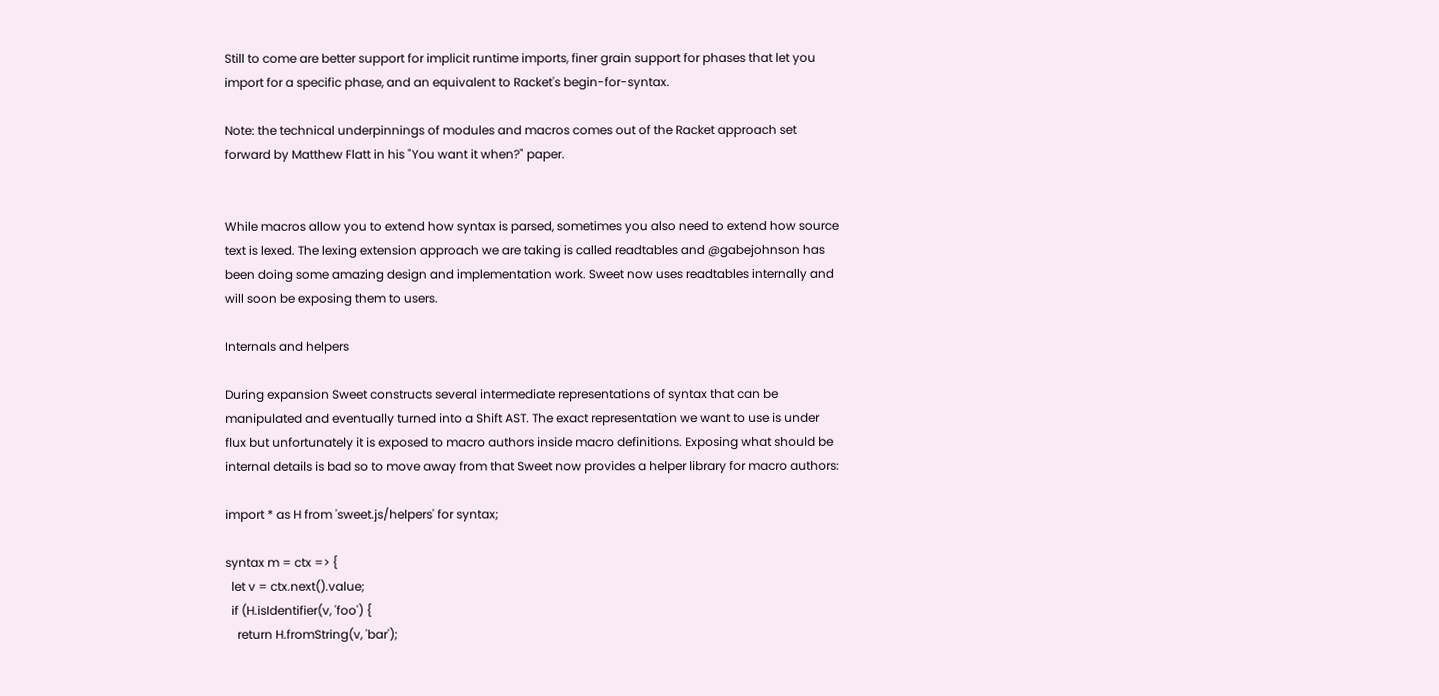Still to come are better support for implicit runtime imports, finer grain support for phases that let you import for a specific phase, and an equivalent to Racket's begin-for-syntax.

Note: the technical underpinnings of modules and macros comes out of the Racket approach set forward by Matthew Flatt in his "You want it when?" paper.


While macros allow you to extend how syntax is parsed, sometimes you also need to extend how source text is lexed. The lexing extension approach we are taking is called readtables and @gabejohnson has been doing some amazing design and implementation work. Sweet now uses readtables internally and will soon be exposing them to users.

Internals and helpers

During expansion Sweet constructs several intermediate representations of syntax that can be manipulated and eventually turned into a Shift AST. The exact representation we want to use is under flux but unfortunately it is exposed to macro authors inside macro definitions. Exposing what should be internal details is bad so to move away from that Sweet now provides a helper library for macro authors:

import * as H from 'sweet.js/helpers' for syntax;

syntax m = ctx => {
  let v = ctx.next().value;
  if (H.isIdentifier(v, 'foo') {
    return H.fromString(v, 'bar');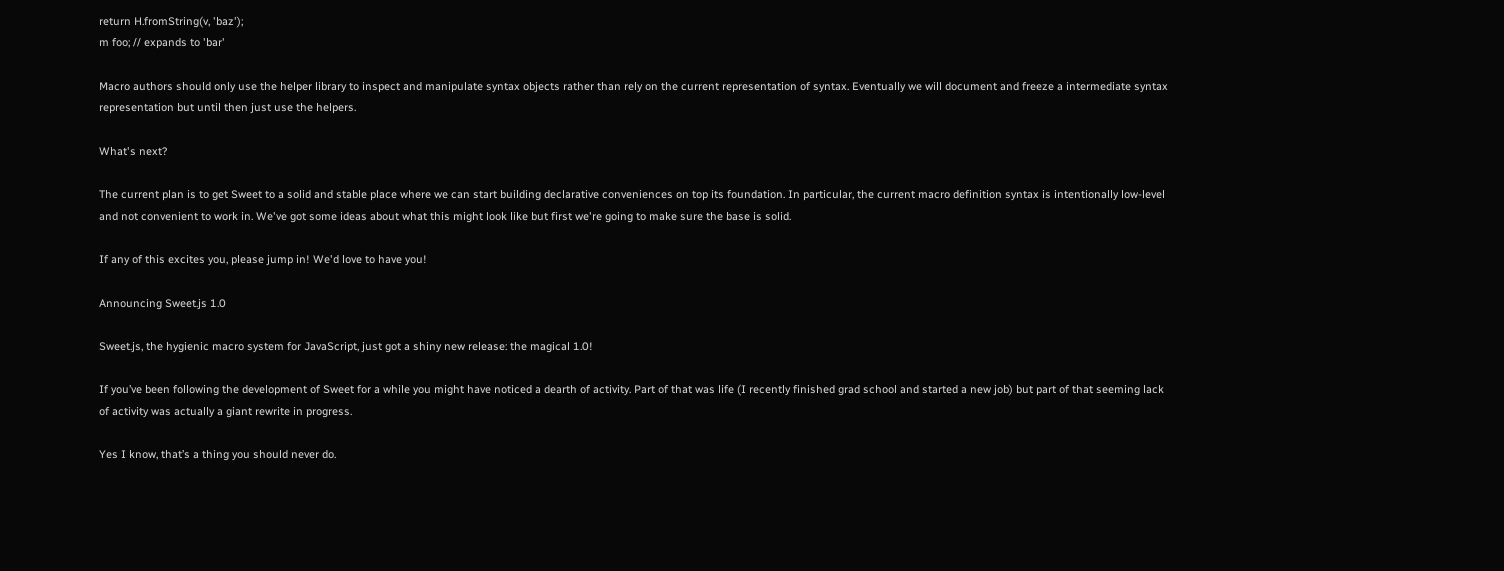return H.fromString(v, 'baz');
m foo; // expands to 'bar'

Macro authors should only use the helper library to inspect and manipulate syntax objects rather than rely on the current representation of syntax. Eventually we will document and freeze a intermediate syntax representation but until then just use the helpers.

What's next?

The current plan is to get Sweet to a solid and stable place where we can start building declarative conveniences on top its foundation. In particular, the current macro definition syntax is intentionally low-level and not convenient to work in. We've got some ideas about what this might look like but first we're going to make sure the base is solid.

If any of this excites you, please jump in! We'd love to have you!

Announcing Sweet.js 1.0

Sweet.js, the hygienic macro system for JavaScript, just got a shiny new release: the magical 1.0!

If you’ve been following the development of Sweet for a while you might have noticed a dearth of activity. Part of that was life (I recently finished grad school and started a new job) but part of that seeming lack of activity was actually a giant rewrite in progress.

Yes I know, that’s a thing you should never do.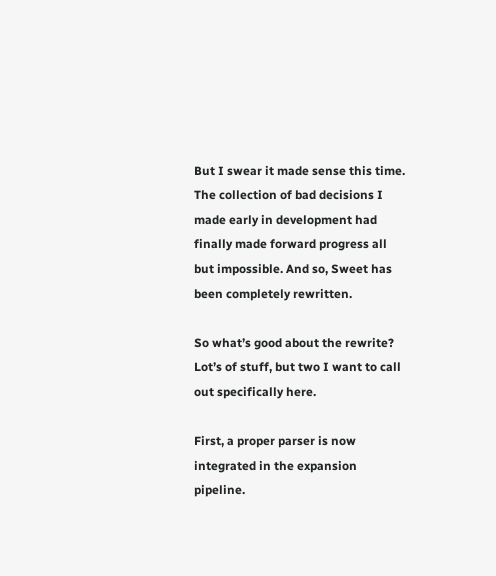But I swear it made sense this time. The collection of bad decisions I made early in development had finally made forward progress all but impossible. And so, Sweet has been completely rewritten.

So what’s good about the rewrite? Lot’s of stuff, but two I want to call out specifically here.

First, a proper parser is now integrated in the expansion pipeline.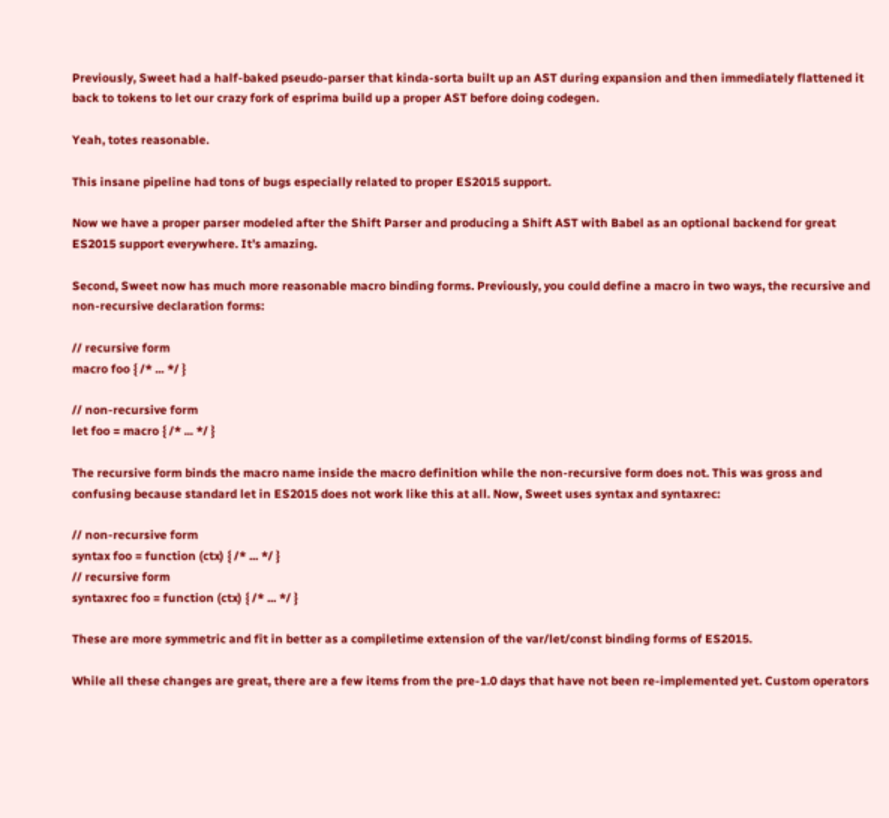Previously, Sweet had a half-baked pseudo-parser that kinda-sorta built up an AST during expansion and then immediately flattened it back to tokens to let our crazy fork of esprima build up a proper AST before doing codegen.

Yeah, totes reasonable.

This insane pipeline had tons of bugs especially related to proper ES2015 support.

Now we have a proper parser modeled after the Shift Parser and producing a Shift AST with Babel as an optional backend for great ES2015 support everywhere. It’s amazing.

Second, Sweet now has much more reasonable macro binding forms. Previously, you could define a macro in two ways, the recursive and non-recursive declaration forms:

// recursive form
macro foo { /* ... */ }

// non-recursive form
let foo = macro { /* ... */ }

The recursive form binds the macro name inside the macro definition while the non-recursive form does not. This was gross and confusing because standard let in ES2015 does not work like this at all. Now, Sweet uses syntax and syntaxrec:

// non-recursive form
syntax foo = function (ctx) { /* ... */ }
// recursive form
syntaxrec foo = function (ctx) { /* ... */ }

These are more symmetric and fit in better as a compiletime extension of the var/let/const binding forms of ES2015.

While all these changes are great, there are a few items from the pre-1.0 days that have not been re-implemented yet. Custom operators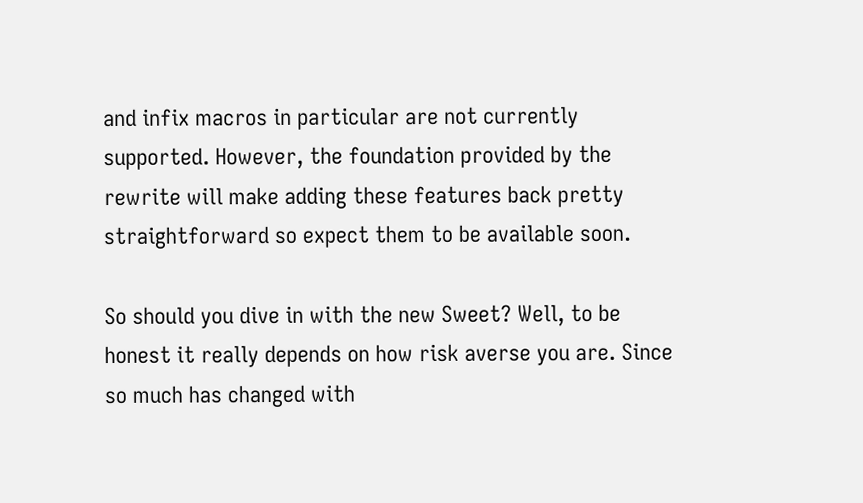and infix macros in particular are not currently supported. However, the foundation provided by the rewrite will make adding these features back pretty straightforward so expect them to be available soon.

So should you dive in with the new Sweet? Well, to be honest it really depends on how risk averse you are. Since so much has changed with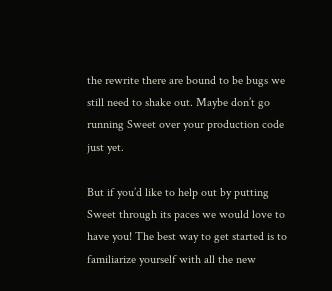the rewrite there are bound to be bugs we still need to shake out. Maybe don’t go running Sweet over your production code just yet.

But if you’d like to help out by putting Sweet through its paces we would love to have you! The best way to get started is to familiarize yourself with all the new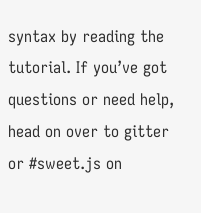syntax by reading the tutorial. If you’ve got questions or need help, head on over to gitter or #sweet.js on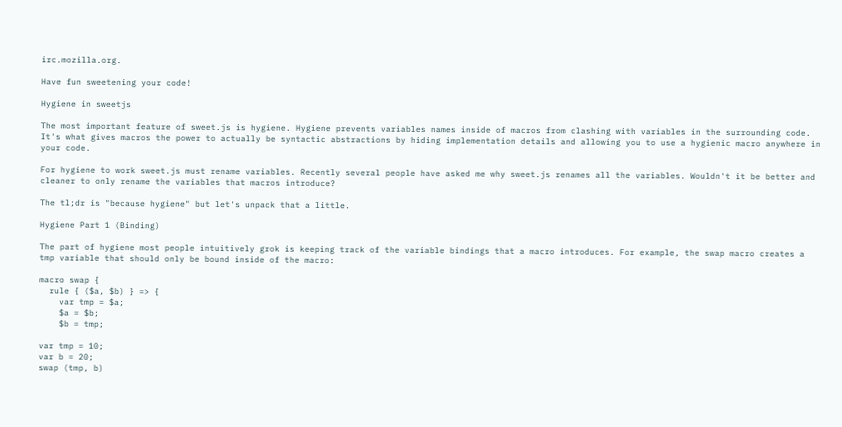irc.mozilla.org.

Have fun sweetening your code!

Hygiene in sweetjs

The most important feature of sweet.js is hygiene. Hygiene prevents variables names inside of macros from clashing with variables in the surrounding code. It's what gives macros the power to actually be syntactic abstractions by hiding implementation details and allowing you to use a hygienic macro anywhere in your code.

For hygiene to work sweet.js must rename variables. Recently several people have asked me why sweet.js renames all the variables. Wouldn't it be better and cleaner to only rename the variables that macros introduce?

The tl;dr is "because hygiene" but let's unpack that a little.

Hygiene Part 1 (Binding)

The part of hygiene most people intuitively grok is keeping track of the variable bindings that a macro introduces. For example, the swap macro creates a tmp variable that should only be bound inside of the macro:

macro swap {
  rule { ($a, $b) } => {
    var tmp = $a;
    $a = $b;
    $b = tmp;

var tmp = 10;
var b = 20;
swap (tmp, b)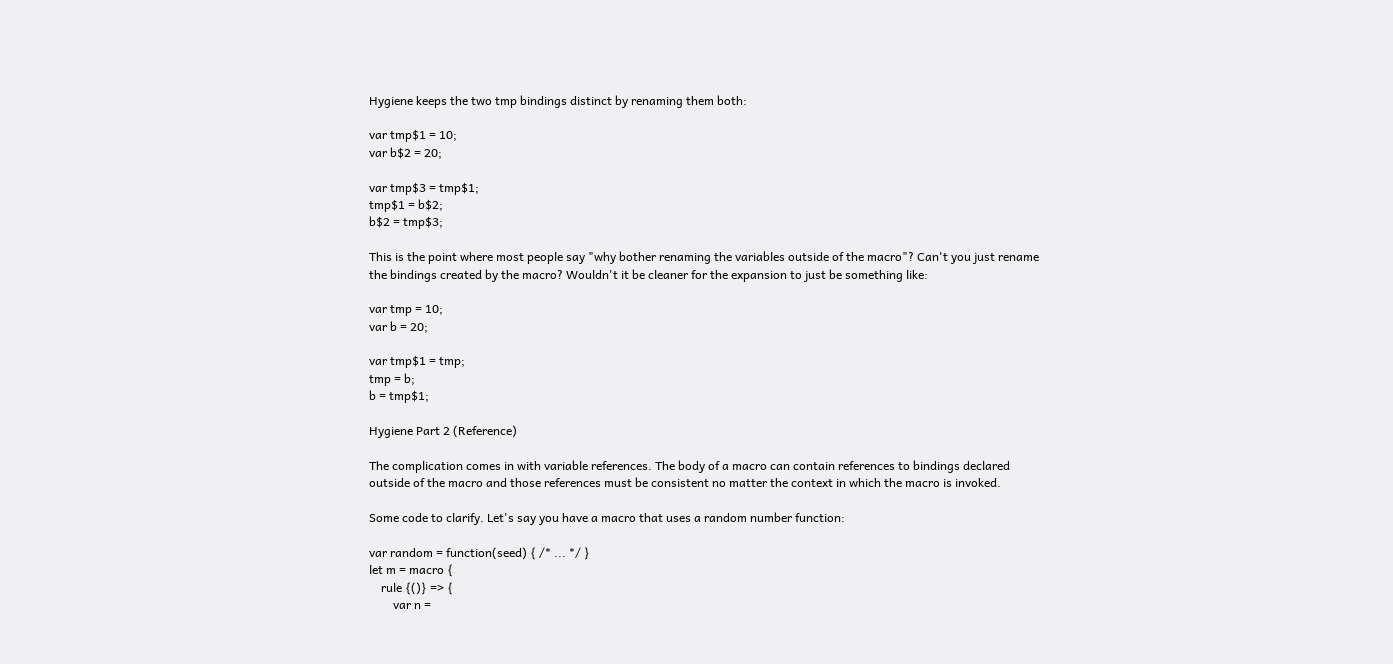Hygiene keeps the two tmp bindings distinct by renaming them both:

var tmp$1 = 10;
var b$2 = 20;

var tmp$3 = tmp$1;
tmp$1 = b$2;
b$2 = tmp$3;

This is the point where most people say "why bother renaming the variables outside of the macro"? Can't you just rename the bindings created by the macro? Wouldn't it be cleaner for the expansion to just be something like:

var tmp = 10;
var b = 20;

var tmp$1 = tmp;
tmp = b;
b = tmp$1;

Hygiene Part 2 (Reference)

The complication comes in with variable references. The body of a macro can contain references to bindings declared outside of the macro and those references must be consistent no matter the context in which the macro is invoked.

Some code to clarify. Let's say you have a macro that uses a random number function:

var random = function(seed) { /* ... */ }
let m = macro {
    rule {()} => {
        var n =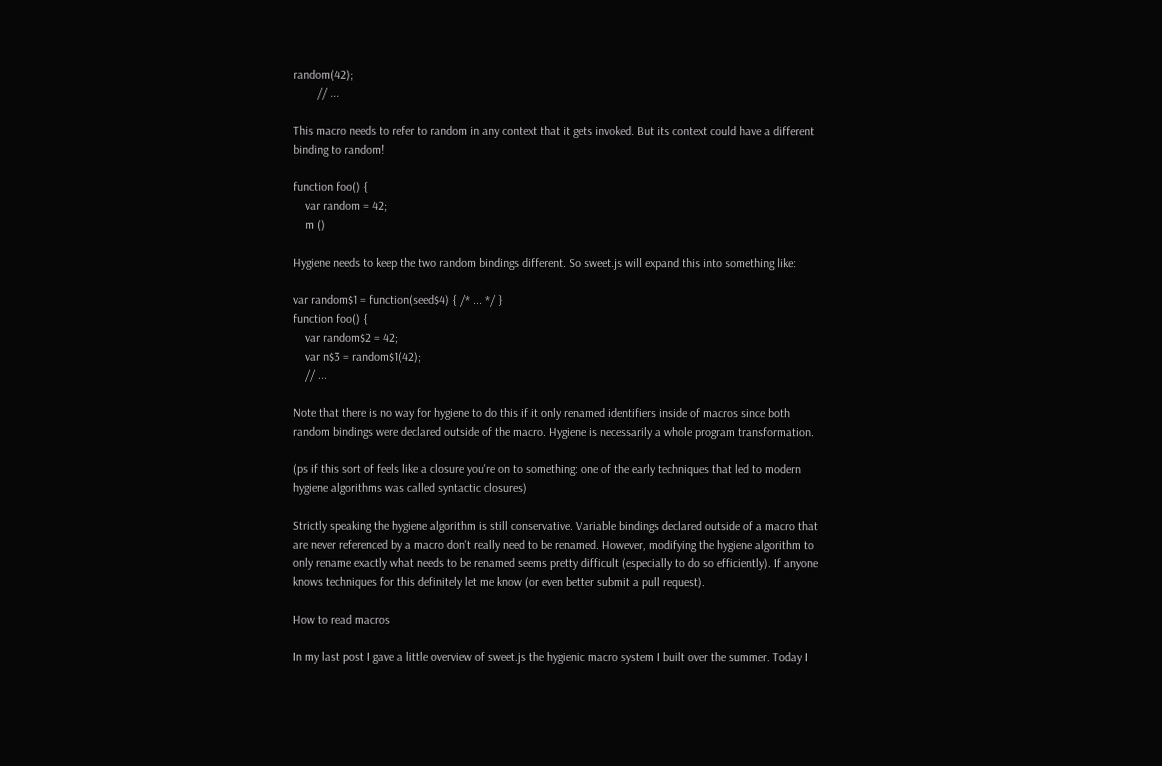random(42);
        // ...

This macro needs to refer to random in any context that it gets invoked. But its context could have a different binding to random!

function foo() {
    var random = 42;
    m ()

Hygiene needs to keep the two random bindings different. So sweet.js will expand this into something like:

var random$1 = function(seed$4) { /* ... */ }
function foo() {
    var random$2 = 42;
    var n$3 = random$1(42);
    // ...

Note that there is no way for hygiene to do this if it only renamed identifiers inside of macros since both random bindings were declared outside of the macro. Hygiene is necessarily a whole program transformation.

(ps if this sort of feels like a closure you're on to something: one of the early techniques that led to modern hygiene algorithms was called syntactic closures)

Strictly speaking the hygiene algorithm is still conservative. Variable bindings declared outside of a macro that are never referenced by a macro don't really need to be renamed. However, modifying the hygiene algorithm to only rename exactly what needs to be renamed seems pretty difficult (especially to do so efficiently). If anyone knows techniques for this definitely let me know (or even better submit a pull request).

How to read macros

In my last post I gave a little overview of sweet.js the hygienic macro system I built over the summer. Today I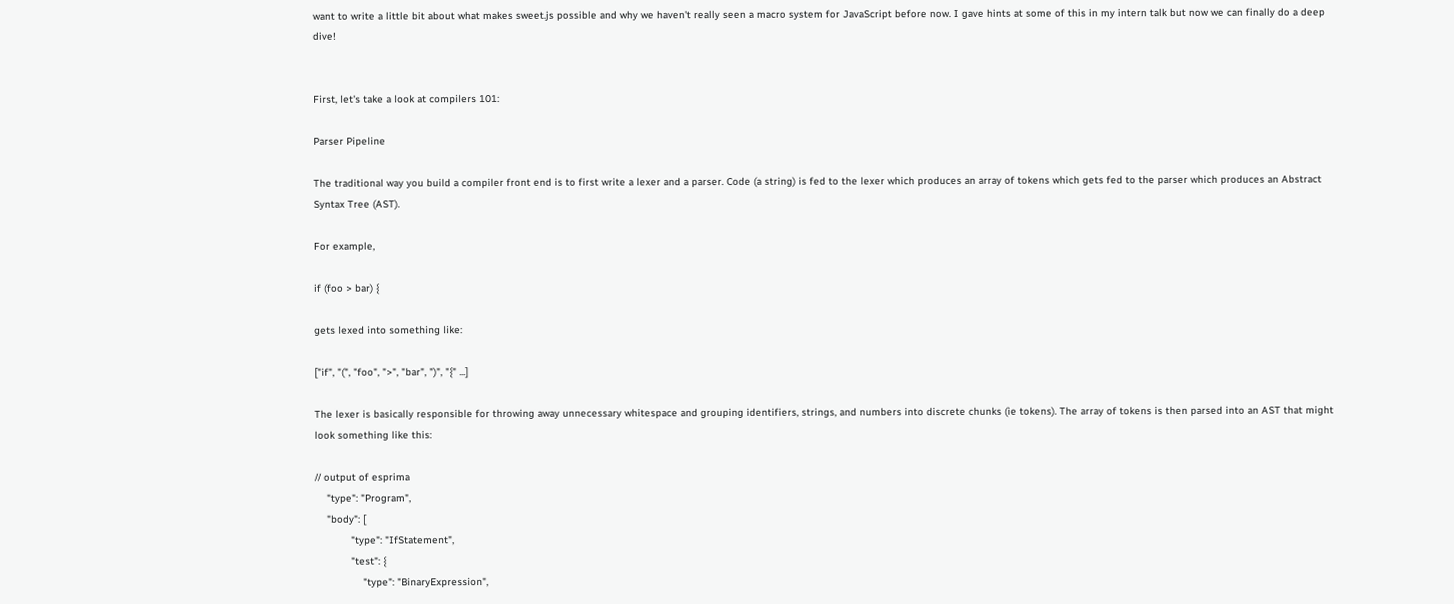want to write a little bit about what makes sweet.js possible and why we haven't really seen a macro system for JavaScript before now. I gave hints at some of this in my intern talk but now we can finally do a deep dive!


First, let's take a look at compilers 101:

Parser Pipeline

The traditional way you build a compiler front end is to first write a lexer and a parser. Code (a string) is fed to the lexer which produces an array of tokens which gets fed to the parser which produces an Abstract Syntax Tree (AST).

For example,

if (foo > bar) {

gets lexed into something like:

["if", "(", "foo", ">", "bar", ")", "{" ...]

The lexer is basically responsible for throwing away unnecessary whitespace and grouping identifiers, strings, and numbers into discrete chunks (ie tokens). The array of tokens is then parsed into an AST that might look something like this:

// output of esprima
    "type": "Program",
    "body": [
            "type": "IfStatement",
            "test": {
                "type": "BinaryExpression",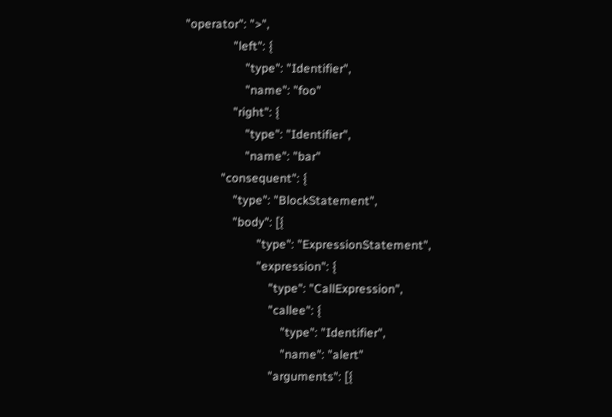"operator": ">",
                "left": {
                    "type": "Identifier",
                    "name": "foo"
                "right": {
                    "type": "Identifier",
                    "name": "bar"
            "consequent": {
                "type": "BlockStatement",
                "body": [{
                        "type": "ExpressionStatement",
                        "expression": {
                            "type": "CallExpression",
                            "callee": {
                                "type": "Identifier",
                                "name": "alert"
                            "arguments": [{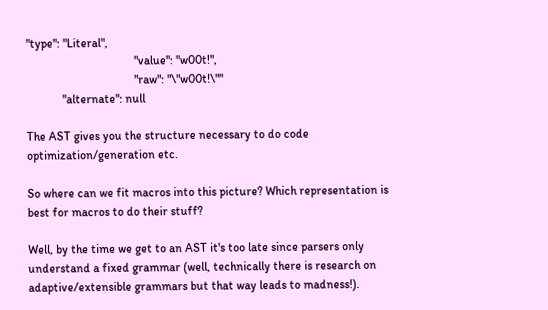"type": "Literal",
                                    "value": "w00t!",
                                    "raw": "\"w00t!\""
            "alternate": null

The AST gives you the structure necessary to do code optimization/generation etc.

So where can we fit macros into this picture? Which representation is best for macros to do their stuff?

Well, by the time we get to an AST it's too late since parsers only understand a fixed grammar (well, technically there is research on adaptive/extensible grammars but that way leads to madness!).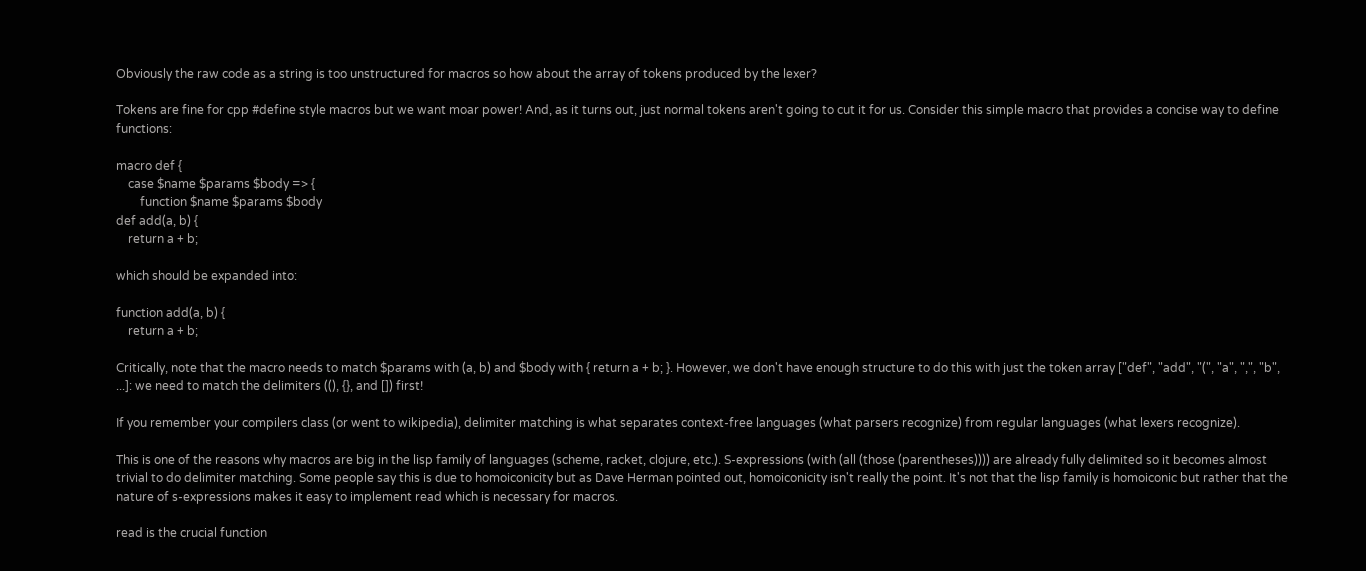Obviously the raw code as a string is too unstructured for macros so how about the array of tokens produced by the lexer?

Tokens are fine for cpp #define style macros but we want moar power! And, as it turns out, just normal tokens aren't going to cut it for us. Consider this simple macro that provides a concise way to define functions:

macro def {
    case $name $params $body => {
        function $name $params $body
def add(a, b) {
    return a + b;

which should be expanded into:

function add(a, b) {
    return a + b;

Critically, note that the macro needs to match $params with (a, b) and $body with { return a + b; }. However, we don't have enough structure to do this with just the token array ["def", "add", "(", "a", ",", "b", ...]: we need to match the delimiters ((), {}, and []) first!

If you remember your compilers class (or went to wikipedia), delimiter matching is what separates context-free languages (what parsers recognize) from regular languages (what lexers recognize).

This is one of the reasons why macros are big in the lisp family of languages (scheme, racket, clojure, etc.). S-expressions (with (all (those (parentheses)))) are already fully delimited so it becomes almost trivial to do delimiter matching. Some people say this is due to homoiconicity but as Dave Herman pointed out, homoiconicity isn't really the point. It's not that the lisp family is homoiconic but rather that the nature of s-expressions makes it easy to implement read which is necessary for macros.

read is the crucial function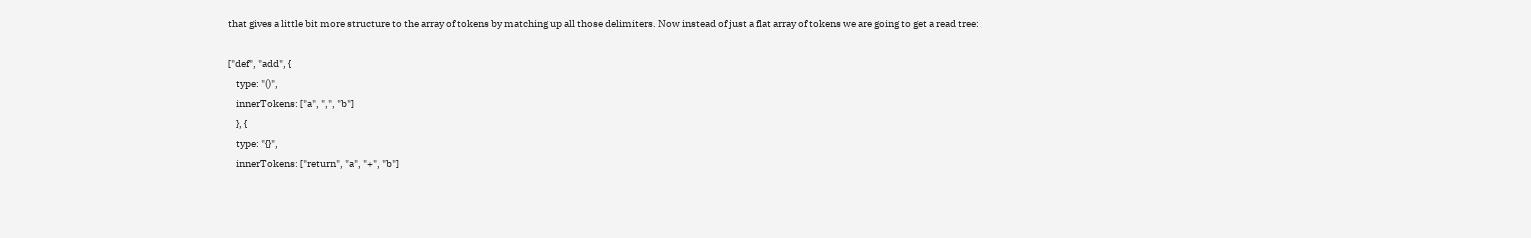that gives a little bit more structure to the array of tokens by matching up all those delimiters. Now instead of just a flat array of tokens we are going to get a read tree:

["def", "add", {
    type: "()",
    innerTokens: ["a", ",", "b"]
    }, {
    type: "{}",
    innerTokens: ["return", "a", "+", "b"]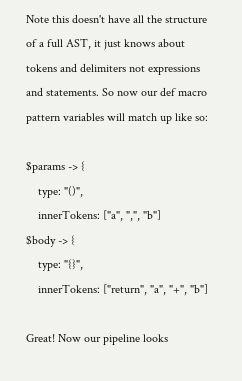Note this doesn't have all the structure of a full AST, it just knows about tokens and delimiters not expressions and statements. So now our def macro pattern variables will match up like so:

$params -> {
    type: "()",
    innerTokens: ["a", ",", "b"]
$body -> {
    type: "{}",
    innerTokens: ["return", "a", "+", "b"]

Great! Now our pipeline looks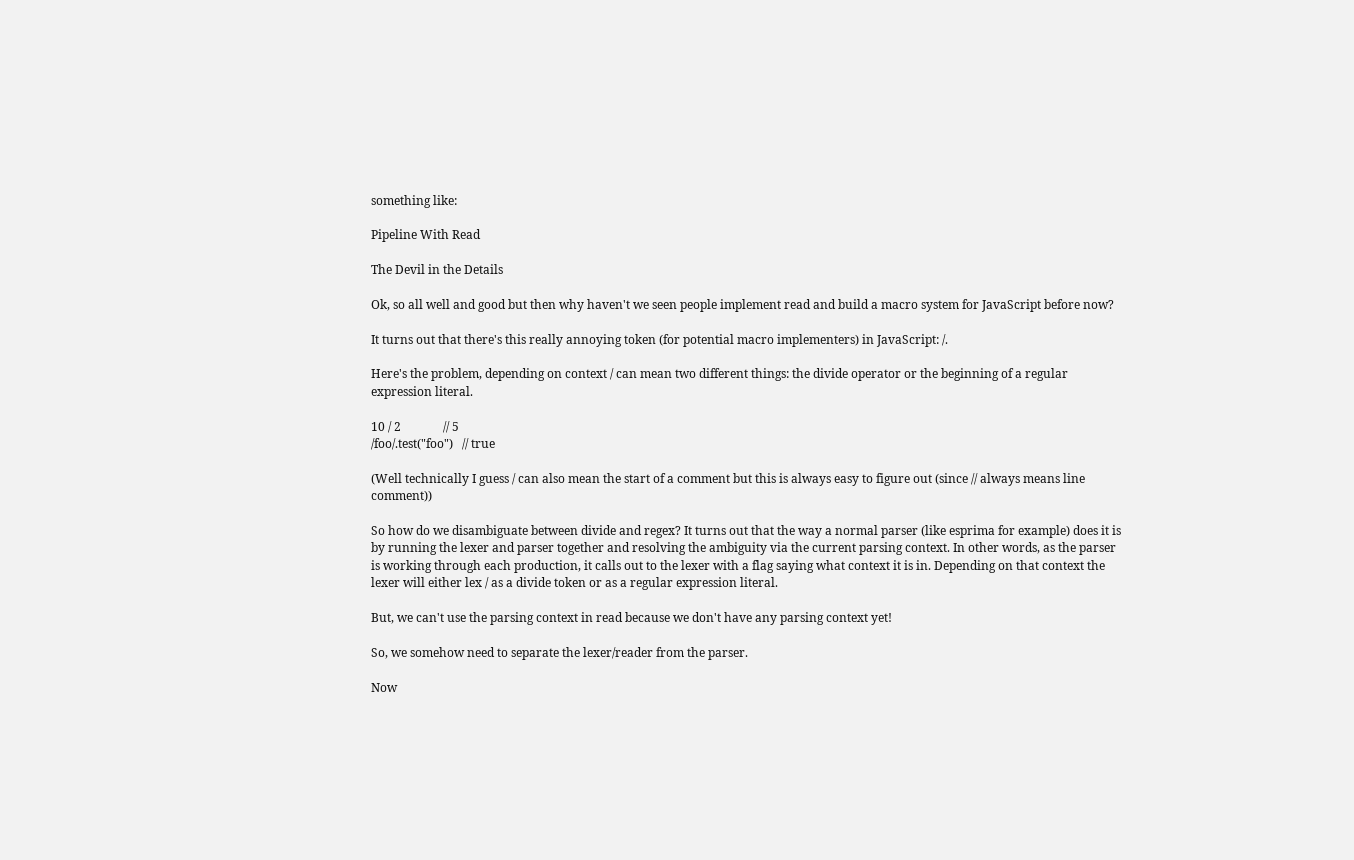something like:

Pipeline With Read

The Devil in the Details

Ok, so all well and good but then why haven't we seen people implement read and build a macro system for JavaScript before now?

It turns out that there's this really annoying token (for potential macro implementers) in JavaScript: /.

Here's the problem, depending on context / can mean two different things: the divide operator or the beginning of a regular expression literal.

10 / 2              // 5
/foo/.test("foo")   // true

(Well technically I guess / can also mean the start of a comment but this is always easy to figure out (since // always means line comment))

So how do we disambiguate between divide and regex? It turns out that the way a normal parser (like esprima for example) does it is by running the lexer and parser together and resolving the ambiguity via the current parsing context. In other words, as the parser is working through each production, it calls out to the lexer with a flag saying what context it is in. Depending on that context the lexer will either lex / as a divide token or as a regular expression literal.

But, we can't use the parsing context in read because we don't have any parsing context yet!

So, we somehow need to separate the lexer/reader from the parser.

Now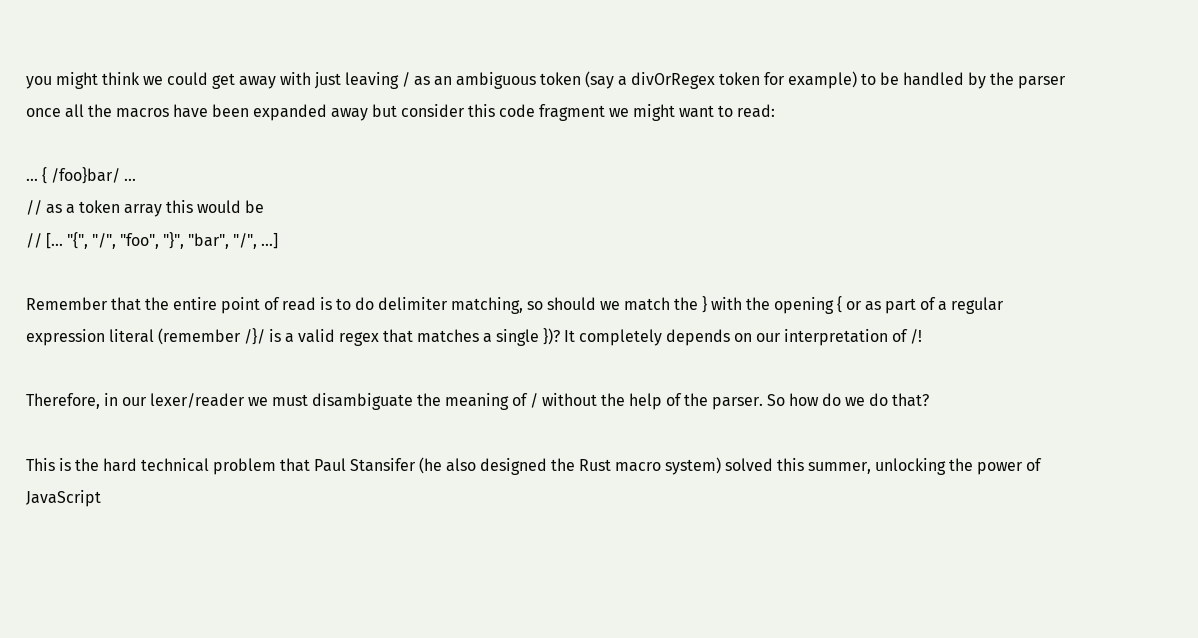you might think we could get away with just leaving / as an ambiguous token (say a divOrRegex token for example) to be handled by the parser once all the macros have been expanded away but consider this code fragment we might want to read:

... { /foo}bar/ ...
// as a token array this would be
// [... "{", "/", "foo", "}", "bar", "/", ...]

Remember that the entire point of read is to do delimiter matching, so should we match the } with the opening { or as part of a regular expression literal (remember /}/ is a valid regex that matches a single })? It completely depends on our interpretation of /!

Therefore, in our lexer/reader we must disambiguate the meaning of / without the help of the parser. So how do we do that?

This is the hard technical problem that Paul Stansifer (he also designed the Rust macro system) solved this summer, unlocking the power of JavaScript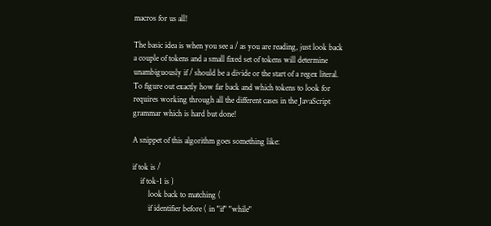macros for us all!

The basic idea is when you see a / as you are reading, just look back a couple of tokens and a small fixed set of tokens will determine unambiguously if / should be a divide or the start of a regex literal. To figure out exactly how far back and which tokens to look for requires working through all the different cases in the JavaScript grammar which is hard but done!

A snippet of this algorithm goes something like:

if tok is /
    if tok-1 is )
        look back to matching (
        if identifier before ( in "if" "while"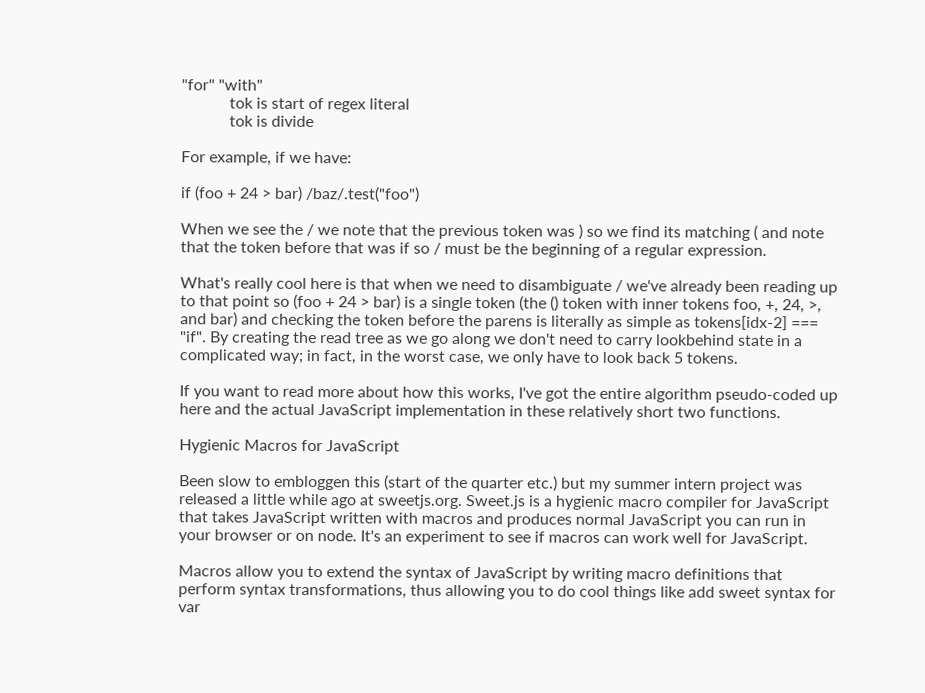"for" "with"
            tok is start of regex literal
            tok is divide

For example, if we have:

if (foo + 24 > bar) /baz/.test("foo")

When we see the / we note that the previous token was ) so we find its matching ( and note that the token before that was if so / must be the beginning of a regular expression.

What's really cool here is that when we need to disambiguate / we've already been reading up to that point so (foo + 24 > bar) is a single token (the () token with inner tokens foo, +, 24, >, and bar) and checking the token before the parens is literally as simple as tokens[idx-2] === "if". By creating the read tree as we go along we don't need to carry lookbehind state in a complicated way; in fact, in the worst case, we only have to look back 5 tokens.

If you want to read more about how this works, I've got the entire algorithm pseudo-coded up here and the actual JavaScript implementation in these relatively short two functions.

Hygienic Macros for JavaScript

Been slow to embloggen this (start of the quarter etc.) but my summer intern project was released a little while ago at sweetjs.org. Sweet.js is a hygienic macro compiler for JavaScript that takes JavaScript written with macros and produces normal JavaScript you can run in your browser or on node. It's an experiment to see if macros can work well for JavaScript.

Macros allow you to extend the syntax of JavaScript by writing macro definitions that perform syntax transformations, thus allowing you to do cool things like add sweet syntax for var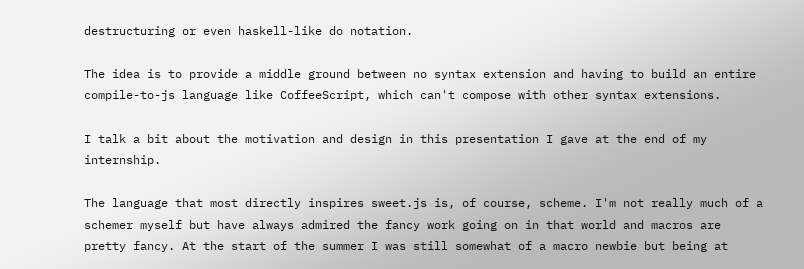destructuring or even haskell-like do notation.

The idea is to provide a middle ground between no syntax extension and having to build an entire compile-to-js language like CoffeeScript, which can't compose with other syntax extensions.

I talk a bit about the motivation and design in this presentation I gave at the end of my internship.

The language that most directly inspires sweet.js is, of course, scheme. I'm not really much of a schemer myself but have always admired the fancy work going on in that world and macros are pretty fancy. At the start of the summer I was still somewhat of a macro newbie but being at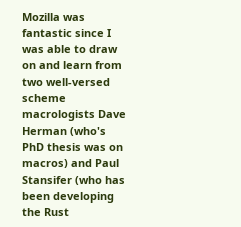Mozilla was fantastic since I was able to draw on and learn from two well-versed scheme macrologists Dave Herman (who's PhD thesis was on macros) and Paul Stansifer (who has been developing the Rust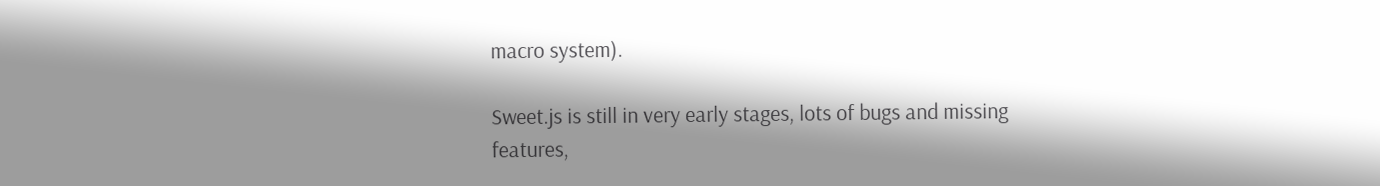macro system).

Sweet.js is still in very early stages, lots of bugs and missing features,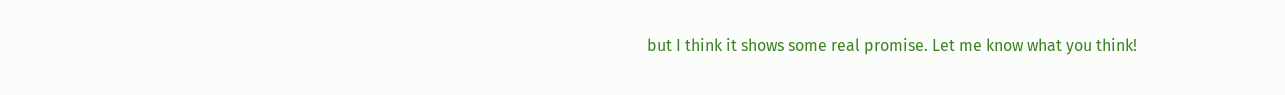but I think it shows some real promise. Let me know what you think!